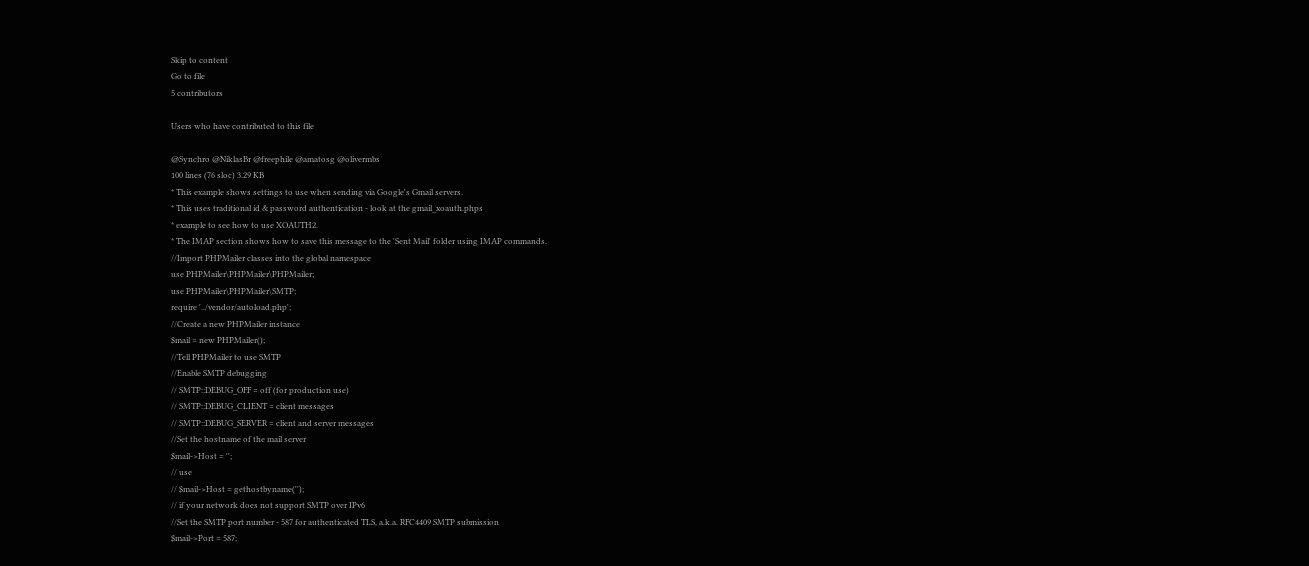Skip to content
Go to file
5 contributors

Users who have contributed to this file

@Synchro @NiklasBr @freephile @amatosg @olivermbs
100 lines (76 sloc) 3.29 KB
* This example shows settings to use when sending via Google's Gmail servers.
* This uses traditional id & password authentication - look at the gmail_xoauth.phps
* example to see how to use XOAUTH2.
* The IMAP section shows how to save this message to the 'Sent Mail' folder using IMAP commands.
//Import PHPMailer classes into the global namespace
use PHPMailer\PHPMailer\PHPMailer;
use PHPMailer\PHPMailer\SMTP;
require '../vendor/autoload.php';
//Create a new PHPMailer instance
$mail = new PHPMailer();
//Tell PHPMailer to use SMTP
//Enable SMTP debugging
// SMTP::DEBUG_OFF = off (for production use)
// SMTP::DEBUG_CLIENT = client messages
// SMTP::DEBUG_SERVER = client and server messages
//Set the hostname of the mail server
$mail->Host = '';
// use
// $mail->Host = gethostbyname('');
// if your network does not support SMTP over IPv6
//Set the SMTP port number - 587 for authenticated TLS, a.k.a. RFC4409 SMTP submission
$mail->Port = 587;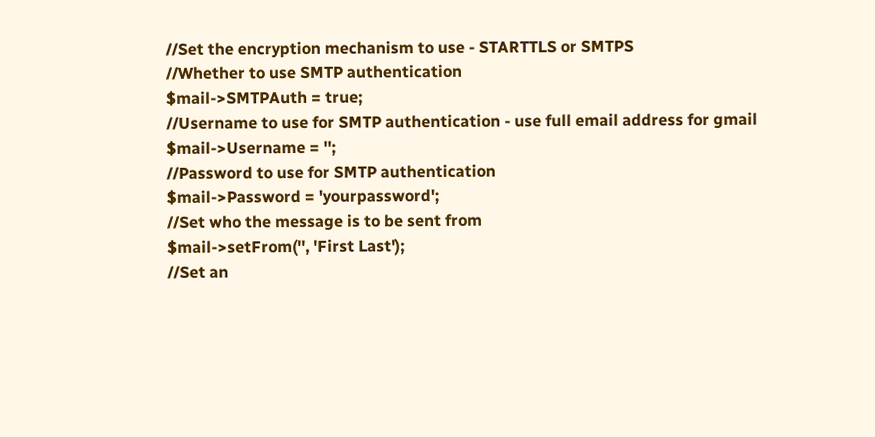//Set the encryption mechanism to use - STARTTLS or SMTPS
//Whether to use SMTP authentication
$mail->SMTPAuth = true;
//Username to use for SMTP authentication - use full email address for gmail
$mail->Username = '';
//Password to use for SMTP authentication
$mail->Password = 'yourpassword';
//Set who the message is to be sent from
$mail->setFrom('', 'First Last');
//Set an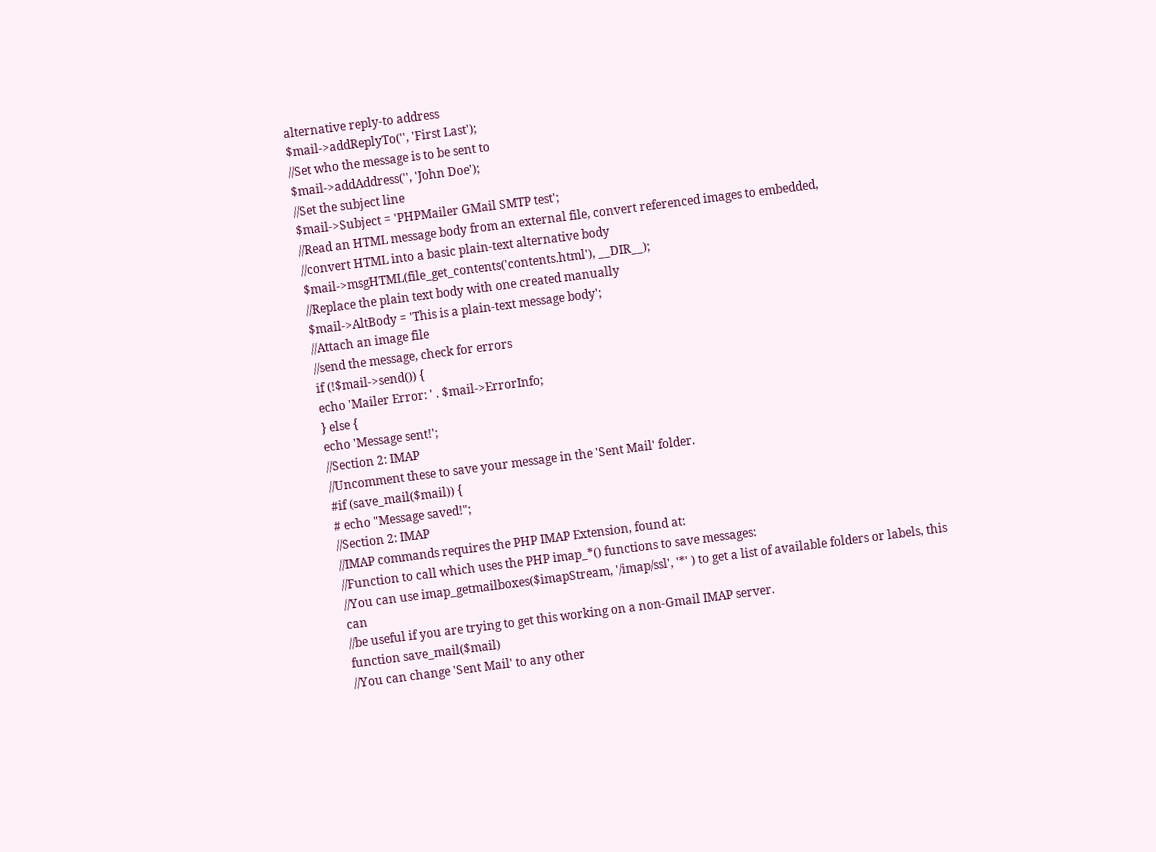alternative reply-to address
$mail->addReplyTo('', 'First Last');
//Set who the message is to be sent to
$mail->addAddress('', 'John Doe');
//Set the subject line
$mail->Subject = 'PHPMailer GMail SMTP test';
//Read an HTML message body from an external file, convert referenced images to embedded,
//convert HTML into a basic plain-text alternative body
$mail->msgHTML(file_get_contents('contents.html'), __DIR__);
//Replace the plain text body with one created manually
$mail->AltBody = 'This is a plain-text message body';
//Attach an image file
//send the message, check for errors
if (!$mail->send()) {
echo 'Mailer Error: ' . $mail->ErrorInfo;
} else {
echo 'Message sent!';
//Section 2: IMAP
//Uncomment these to save your message in the 'Sent Mail' folder.
#if (save_mail($mail)) {
# echo "Message saved!";
//Section 2: IMAP
//IMAP commands requires the PHP IMAP Extension, found at:
//Function to call which uses the PHP imap_*() functions to save messages:
//You can use imap_getmailboxes($imapStream, '/imap/ssl', '*' ) to get a list of available folders or labels, this can
//be useful if you are trying to get this working on a non-Gmail IMAP server.
function save_mail($mail)
//You can change 'Sent Mail' to any other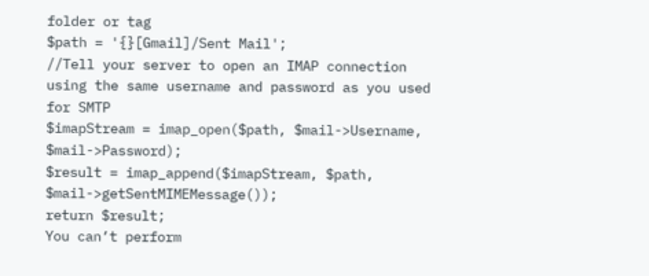folder or tag
$path = '{}[Gmail]/Sent Mail';
//Tell your server to open an IMAP connection using the same username and password as you used for SMTP
$imapStream = imap_open($path, $mail->Username, $mail->Password);
$result = imap_append($imapStream, $path, $mail->getSentMIMEMessage());
return $result;
You can’t perform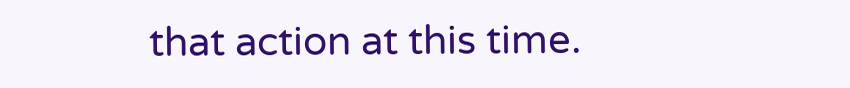that action at this time.